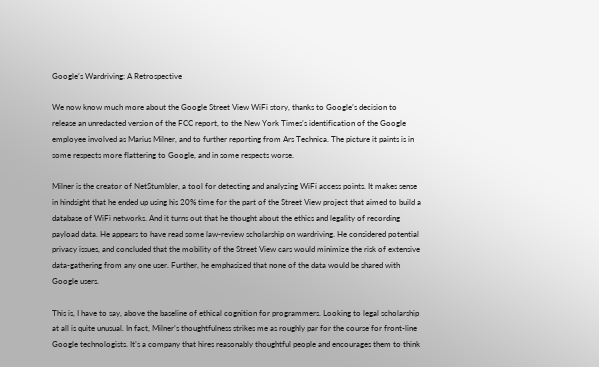Google’s Wardriving: A Retrospective

We now know much more about the Google Street View WiFi story, thanks to Google’s decision to release an unredacted version of the FCC report, to the New York Times’s identification of the Google employee involved as Marius Milner, and to further reporting from Ars Technica. The picture it paints is in some respects more flattering to Google, and in some respects worse.

Milner is the creator of NetStumbler, a tool for detecting and analyzing WiFi access points. It makes sense in hindsight that he ended up using his 20% time for the part of the Street View project that aimed to build a database of WiFi networks. And it turns out that he thought about the ethics and legality of recording payload data. He appears to have read some law-review scholarship on wardriving. He considered potential privacy issues, and concluded that the mobility of the Street View cars would minimize the risk of extensive data-gathering from any one user. Further, he emphasized that none of the data would be shared with Google users.

This is, I have to say, above the baseline of ethical cognition for programmers. Looking to legal scholarship at all is quite unusual. In fact, Milner’s thoughtfulness strikes me as roughly par for the course for front-line Google technologists. It’s a company that hires reasonably thoughtful people and encourages them to think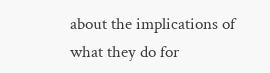about the implications of what they do for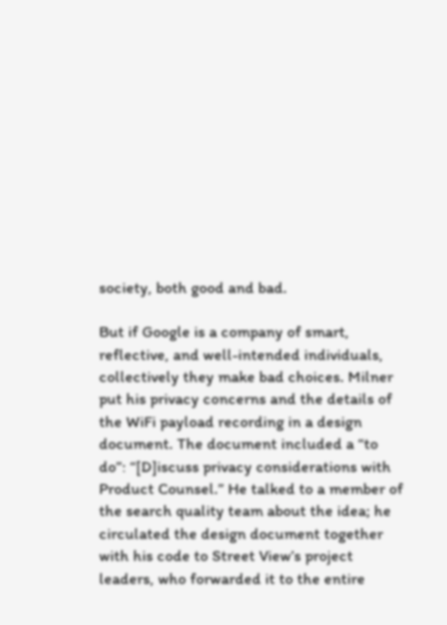society, both good and bad.

But if Google is a company of smart, reflective, and well-intended individuals, collectively they make bad choices. Milner put his privacy concerns and the details of the WiFi payload recording in a design document. The document included a “to do”: “[D]iscuss privacy considerations with Product Counsel.” He talked to a member of the search quality team about the idea; he circulated the design document together with his code to Street View’s project leaders, who forwarded it to the entire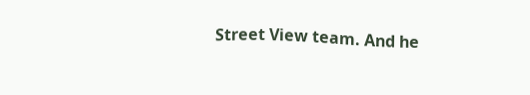Street View team. And he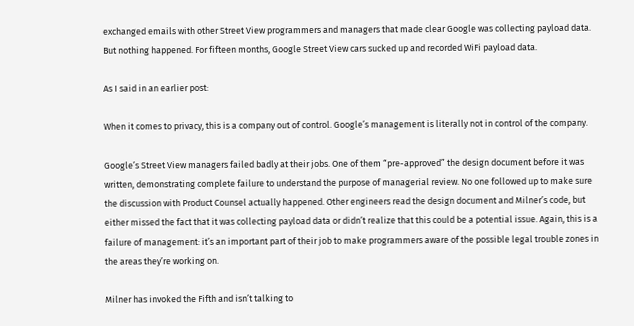exchanged emails with other Street View programmers and managers that made clear Google was collecting payload data. But nothing happened. For fifteen months, Google Street View cars sucked up and recorded WiFi payload data.

As I said in an earlier post:

When it comes to privacy, this is a company out of control. Google’s management is literally not in control of the company.

Google’s Street View managers failed badly at their jobs. One of them “pre-approved” the design document before it was written, demonstrating complete failure to understand the purpose of managerial review. No one followed up to make sure the discussion with Product Counsel actually happened. Other engineers read the design document and Milner’s code, but either missed the fact that it was collecting payload data or didn’t realize that this could be a potential issue. Again, this is a failure of management: it’s an important part of their job to make programmers aware of the possible legal trouble zones in the areas they’re working on.

Milner has invoked the Fifth and isn’t talking to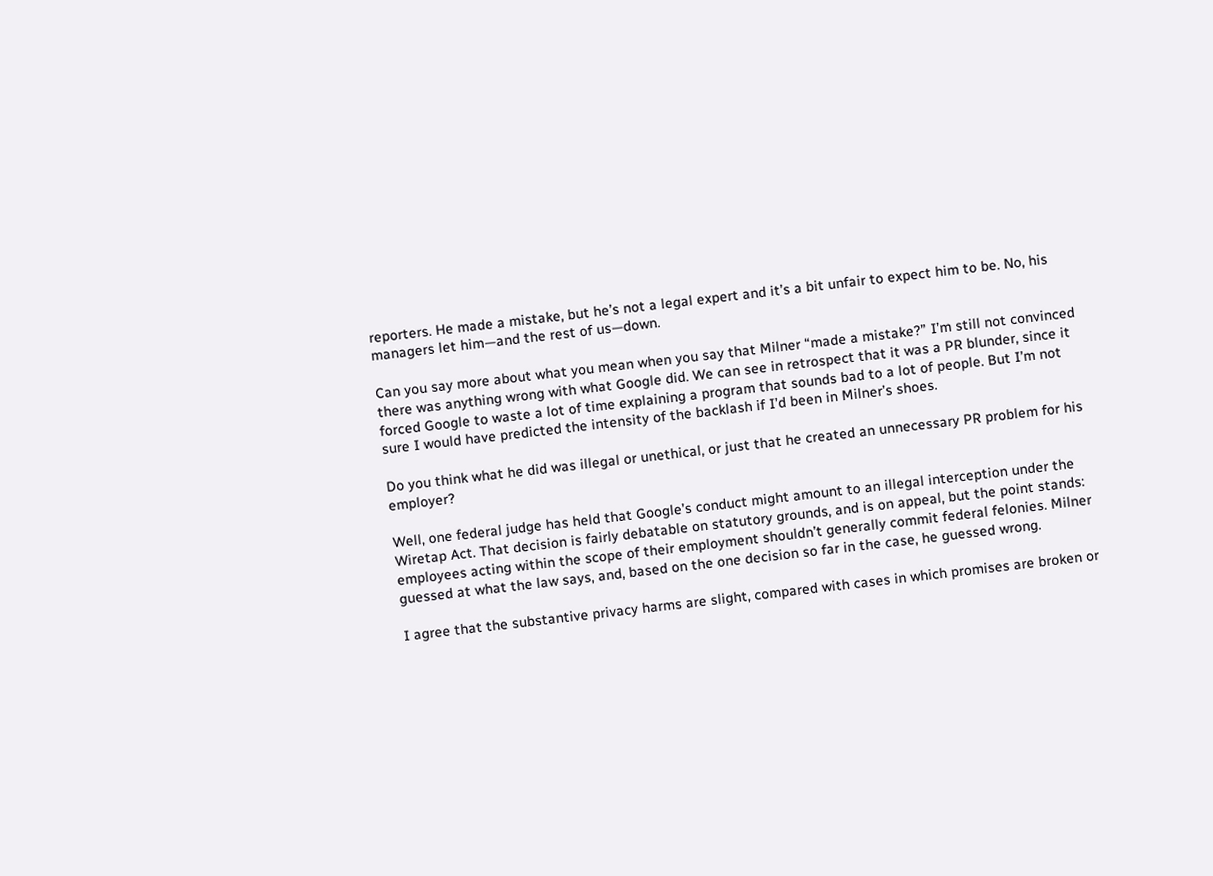reporters. He made a mistake, but he’s not a legal expert and it’s a bit unfair to expect him to be. No, his managers let him—and the rest of us—down.

Can you say more about what you mean when you say that Milner “made a mistake?” I’m still not convinced there was anything wrong with what Google did. We can see in retrospect that it was a PR blunder, since it forced Google to waste a lot of time explaining a program that sounds bad to a lot of people. But I’m not sure I would have predicted the intensity of the backlash if I’d been in Milner’s shoes.

Do you think what he did was illegal or unethical, or just that he created an unnecessary PR problem for his employer?

Well, one federal judge has held that Google’s conduct might amount to an illegal interception under the Wiretap Act. That decision is fairly debatable on statutory grounds, and is on appeal, but the point stands: employees acting within the scope of their employment shouldn’t generally commit federal felonies. Milner guessed at what the law says, and, based on the one decision so far in the case, he guessed wrong.

I agree that the substantive privacy harms are slight, compared with cases in which promises are broken or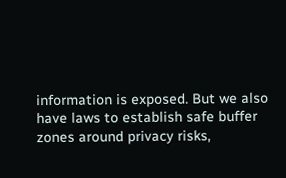information is exposed. But we also have laws to establish safe buffer zones around privacy risks,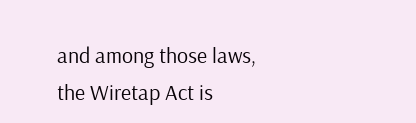and among those laws, the Wiretap Act is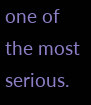one of the most serious.